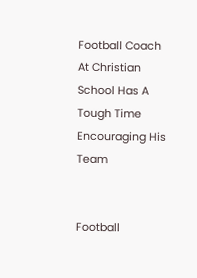Football Coach At Christian School Has A Tough Time Encouraging His Team


Football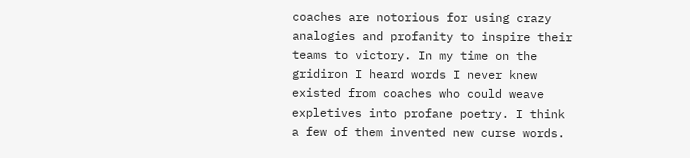coaches are notorious for using crazy analogies and profanity to inspire their teams to victory. In my time on the gridiron I heard words I never knew existed from coaches who could weave expletives into profane poetry. I think a few of them invented new curse words.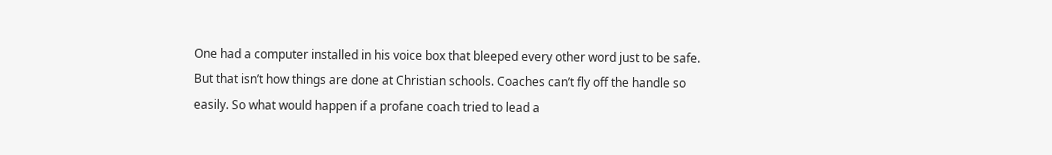One had a computer installed in his voice box that bleeped every other word just to be safe. But that isn’t how things are done at Christian schools. Coaches can’t fly off the handle so easily. So what would happen if a profane coach tried to lead a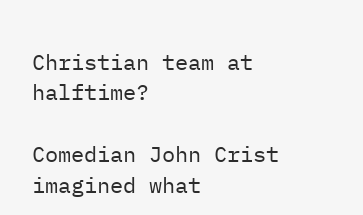Christian team at halftime?

Comedian John Crist imagined what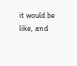it would be like, and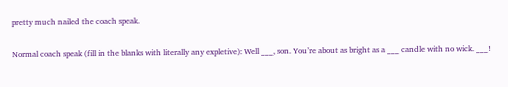pretty much nailed the coach speak.

Normal coach speak (fill in the blanks with literally any expletive): Well ___, son. You’re about as bright as a ___ candle with no wick. ___!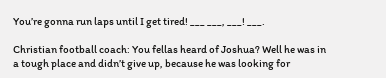You’re gonna run laps until I get tired! ___ ___, ___! ___.

Christian football coach: You fellas heard of Joshua? Well he was in a tough place and didn’t give up, because he was looking for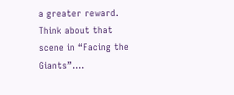a greater reward. Think about that scene in “Facing the Giants”….